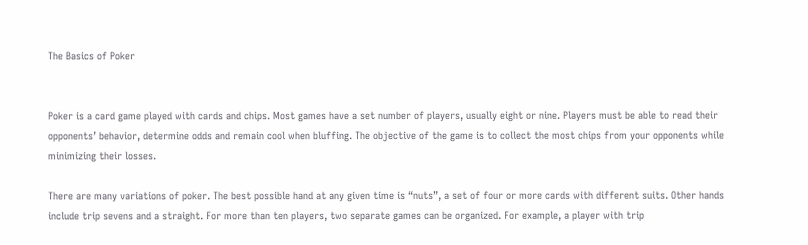The Basics of Poker


Poker is a card game played with cards and chips. Most games have a set number of players, usually eight or nine. Players must be able to read their opponents’ behavior, determine odds and remain cool when bluffing. The objective of the game is to collect the most chips from your opponents while minimizing their losses.

There are many variations of poker. The best possible hand at any given time is “nuts”, a set of four or more cards with different suits. Other hands include trip sevens and a straight. For more than ten players, two separate games can be organized. For example, a player with trip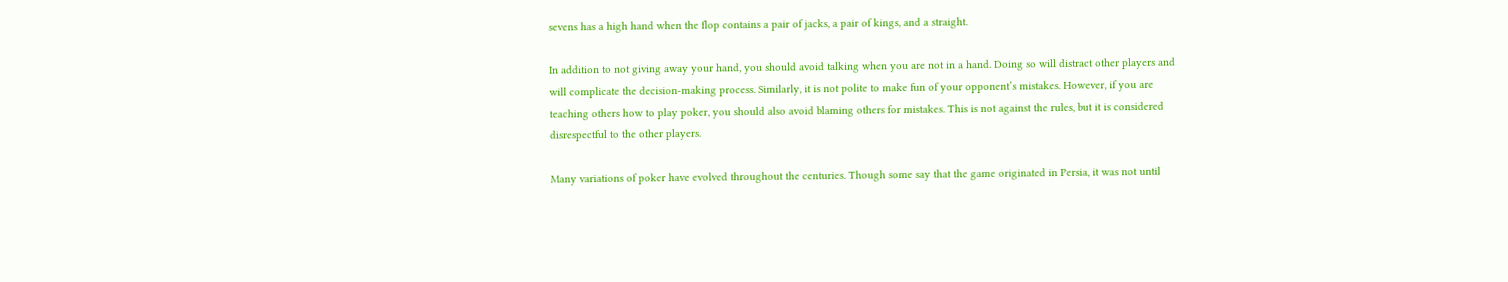sevens has a high hand when the flop contains a pair of jacks, a pair of kings, and a straight.

In addition to not giving away your hand, you should avoid talking when you are not in a hand. Doing so will distract other players and will complicate the decision-making process. Similarly, it is not polite to make fun of your opponent’s mistakes. However, if you are teaching others how to play poker, you should also avoid blaming others for mistakes. This is not against the rules, but it is considered disrespectful to the other players.

Many variations of poker have evolved throughout the centuries. Though some say that the game originated in Persia, it was not until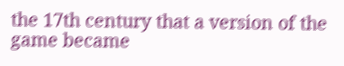the 17th century that a version of the game became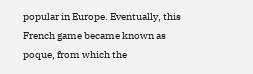popular in Europe. Eventually, this French game became known as poque, from which the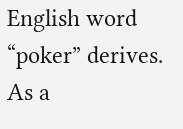English word “poker” derives. As a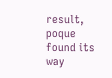result, poque found its way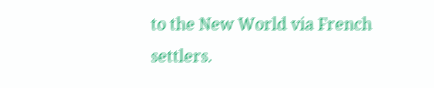to the New World via French settlers.